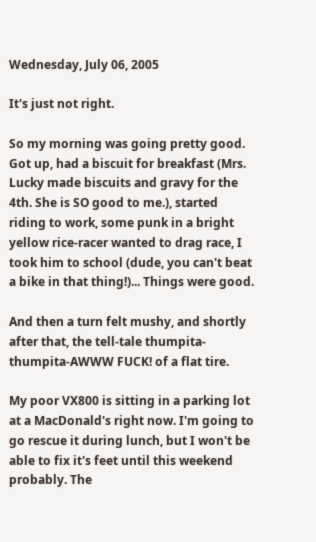Wednesday, July 06, 2005

It's just not right.

So my morning was going pretty good. Got up, had a biscuit for breakfast (Mrs. Lucky made biscuits and gravy for the 4th. She is SO good to me.), started riding to work, some punk in a bright yellow rice-racer wanted to drag race, I took him to school (dude, you can't beat a bike in that thing!)... Things were good.

And then a turn felt mushy, and shortly after that, the tell-tale thumpita-thumpita-AWWW FUCK! of a flat tire.

My poor VX800 is sitting in a parking lot at a MacDonald's right now. I'm going to go rescue it during lunch, but I won't be able to fix it's feet until this weekend probably. The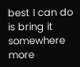best I can do is bring it somewhere more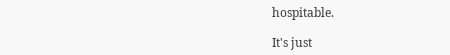hospitable.

It's just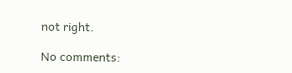not right.

No comments: